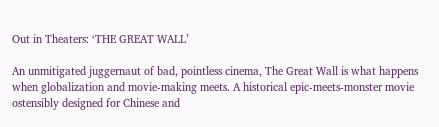Out in Theaters: ‘THE GREAT WALL’

An unmitigated juggernaut of bad, pointless cinema, The Great Wall is what happens when globalization and movie-making meets. A historical epic-meets-monster movie ostensibly designed for Chinese and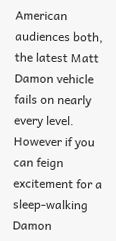American audiences both, the latest Matt Damon vehicle fails on nearly every level. However if you can feign excitement for a sleep-walking Damon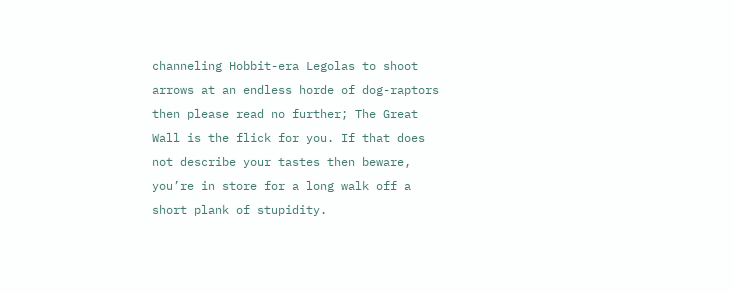channeling Hobbit-era Legolas to shoot arrows at an endless horde of dog-raptors then please read no further; The Great Wall is the flick for you. If that does not describe your tastes then beware, you’re in store for a long walk off a short plank of stupidity.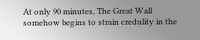At only 90 minutes, The Great Wall somehow begins to strain credulity in the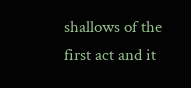shallows of the first act and it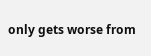only gets worse from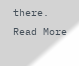there.     Read More